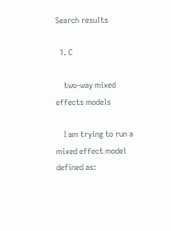Search results

  1. C

    two-way mixed effects models

    I am trying to run a mixed effect model defined as: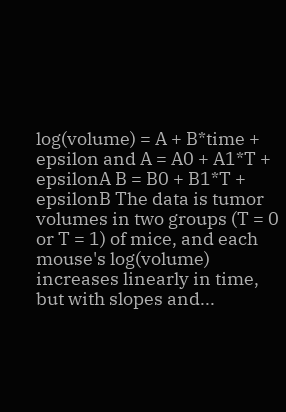log(volume) = A + B*time + epsilon and A = A0 + A1*T + epsilonA B = B0 + B1*T + epsilonB The data is tumor volumes in two groups (T = 0 or T = 1) of mice, and each mouse's log(volume) increases linearly in time, but with slopes and...